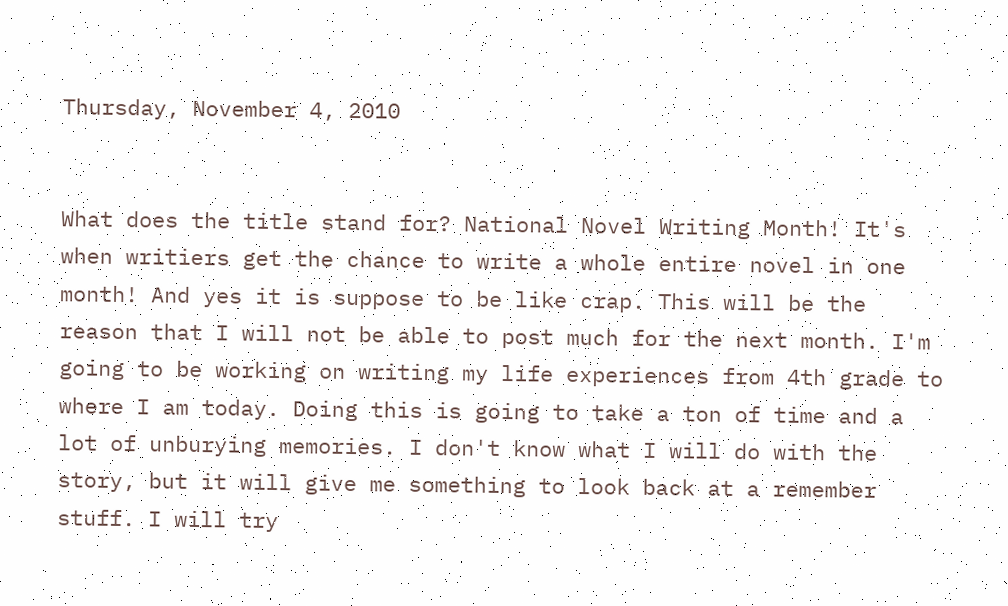Thursday, November 4, 2010


What does the title stand for? National Novel Writing Month! It's when writiers get the chance to write a whole entire novel in one month! And yes it is suppose to be like crap. This will be the reason that I will not be able to post much for the next month. I'm going to be working on writing my life experiences from 4th grade to where I am today. Doing this is going to take a ton of time and a lot of unburying memories. I don't know what I will do with the story, but it will give me something to look back at a remember stuff. I will try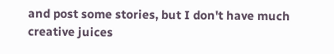and post some stories, but I don't have much creative juices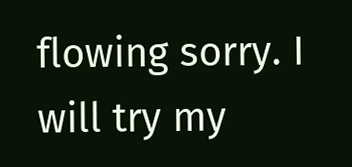flowing sorry. I will try my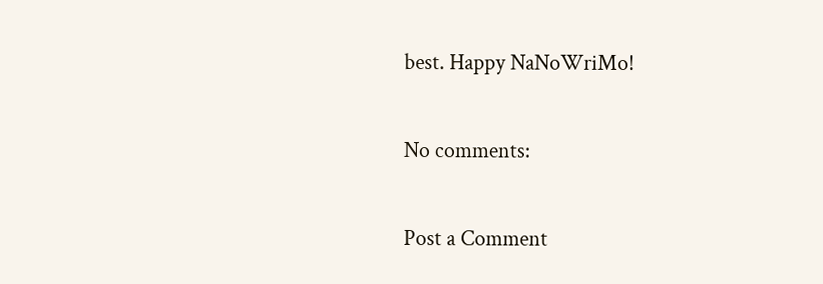best. Happy NaNoWriMo!

No comments:

Post a Comment